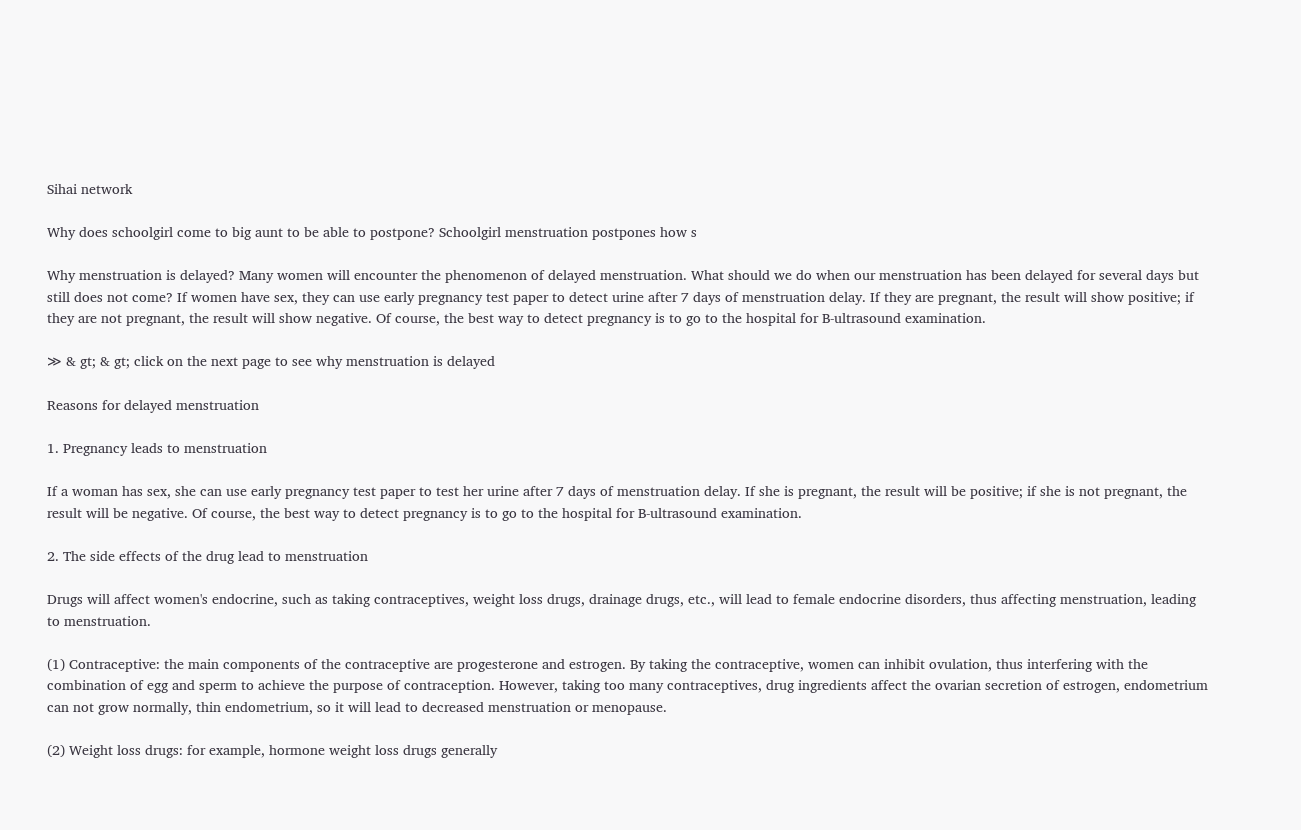Sihai network

Why does schoolgirl come to big aunt to be able to postpone? Schoolgirl menstruation postpones how s

Why menstruation is delayed? Many women will encounter the phenomenon of delayed menstruation. What should we do when our menstruation has been delayed for several days but still does not come? If women have sex, they can use early pregnancy test paper to detect urine after 7 days of menstruation delay. If they are pregnant, the result will show positive; if they are not pregnant, the result will show negative. Of course, the best way to detect pregnancy is to go to the hospital for B-ultrasound examination.

≫ & gt; & gt; click on the next page to see why menstruation is delayed

Reasons for delayed menstruation

1. Pregnancy leads to menstruation

If a woman has sex, she can use early pregnancy test paper to test her urine after 7 days of menstruation delay. If she is pregnant, the result will be positive; if she is not pregnant, the result will be negative. Of course, the best way to detect pregnancy is to go to the hospital for B-ultrasound examination.

2. The side effects of the drug lead to menstruation

Drugs will affect women's endocrine, such as taking contraceptives, weight loss drugs, drainage drugs, etc., will lead to female endocrine disorders, thus affecting menstruation, leading to menstruation.

(1) Contraceptive: the main components of the contraceptive are progesterone and estrogen. By taking the contraceptive, women can inhibit ovulation, thus interfering with the combination of egg and sperm to achieve the purpose of contraception. However, taking too many contraceptives, drug ingredients affect the ovarian secretion of estrogen, endometrium can not grow normally, thin endometrium, so it will lead to decreased menstruation or menopause.

(2) Weight loss drugs: for example, hormone weight loss drugs generally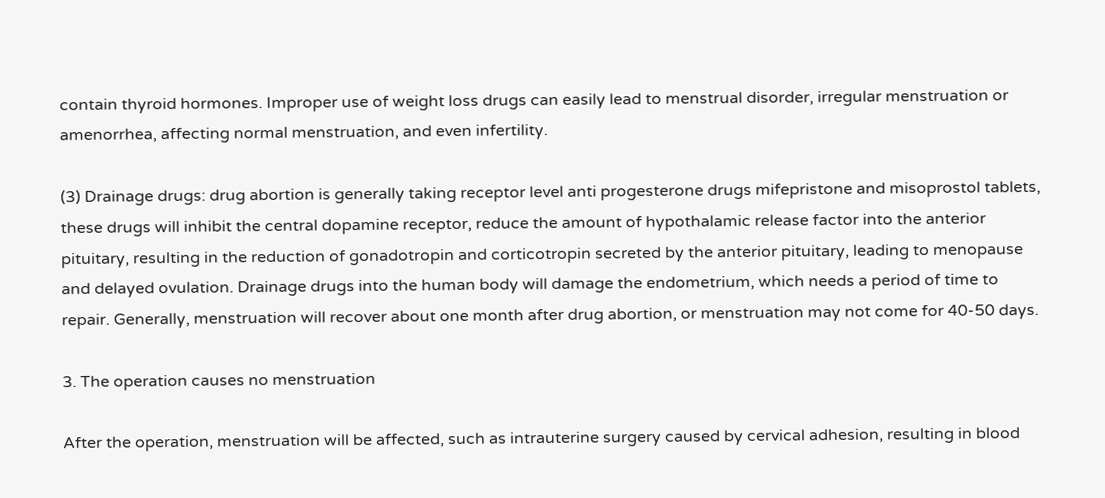contain thyroid hormones. Improper use of weight loss drugs can easily lead to menstrual disorder, irregular menstruation or amenorrhea, affecting normal menstruation, and even infertility.

(3) Drainage drugs: drug abortion is generally taking receptor level anti progesterone drugs mifepristone and misoprostol tablets, these drugs will inhibit the central dopamine receptor, reduce the amount of hypothalamic release factor into the anterior pituitary, resulting in the reduction of gonadotropin and corticotropin secreted by the anterior pituitary, leading to menopause and delayed ovulation. Drainage drugs into the human body will damage the endometrium, which needs a period of time to repair. Generally, menstruation will recover about one month after drug abortion, or menstruation may not come for 40-50 days.

3. The operation causes no menstruation

After the operation, menstruation will be affected, such as intrauterine surgery caused by cervical adhesion, resulting in blood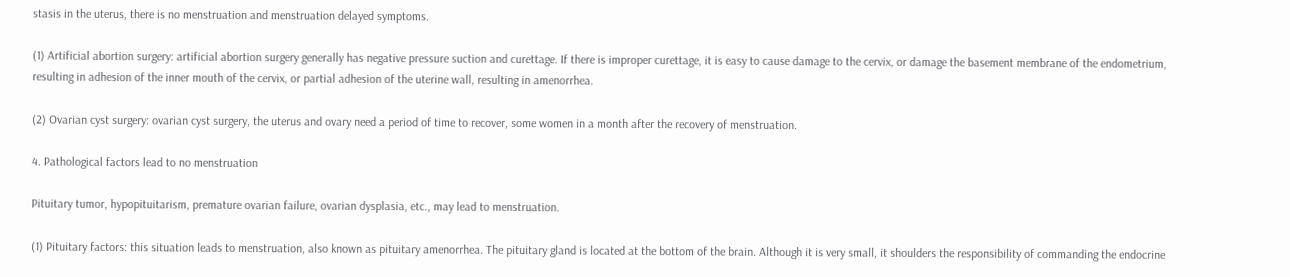stasis in the uterus, there is no menstruation and menstruation delayed symptoms.

(1) Artificial abortion surgery: artificial abortion surgery generally has negative pressure suction and curettage. If there is improper curettage, it is easy to cause damage to the cervix, or damage the basement membrane of the endometrium, resulting in adhesion of the inner mouth of the cervix, or partial adhesion of the uterine wall, resulting in amenorrhea.

(2) Ovarian cyst surgery: ovarian cyst surgery, the uterus and ovary need a period of time to recover, some women in a month after the recovery of menstruation.

4. Pathological factors lead to no menstruation

Pituitary tumor, hypopituitarism, premature ovarian failure, ovarian dysplasia, etc., may lead to menstruation.

(1) Pituitary factors: this situation leads to menstruation, also known as pituitary amenorrhea. The pituitary gland is located at the bottom of the brain. Although it is very small, it shoulders the responsibility of commanding the endocrine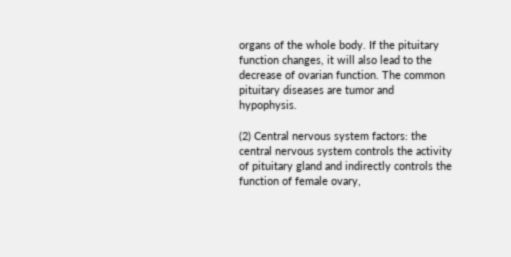organs of the whole body. If the pituitary function changes, it will also lead to the decrease of ovarian function. The common pituitary diseases are tumor and hypophysis.

(2) Central nervous system factors: the central nervous system controls the activity of pituitary gland and indirectly controls the function of female ovary,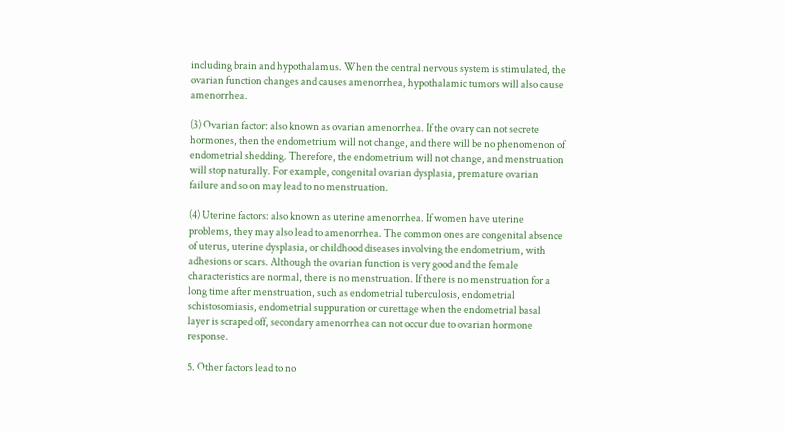including brain and hypothalamus. When the central nervous system is stimulated, the ovarian function changes and causes amenorrhea, hypothalamic tumors will also cause amenorrhea.

(3) Ovarian factor: also known as ovarian amenorrhea. If the ovary can not secrete hormones, then the endometrium will not change, and there will be no phenomenon of endometrial shedding. Therefore, the endometrium will not change, and menstruation will stop naturally. For example, congenital ovarian dysplasia, premature ovarian failure and so on may lead to no menstruation.

(4) Uterine factors: also known as uterine amenorrhea. If women have uterine problems, they may also lead to amenorrhea. The common ones are congenital absence of uterus, uterine dysplasia, or childhood diseases involving the endometrium, with adhesions or scars. Although the ovarian function is very good and the female characteristics are normal, there is no menstruation. If there is no menstruation for a long time after menstruation, such as endometrial tuberculosis, endometrial schistosomiasis, endometrial suppuration or curettage when the endometrial basal layer is scraped off, secondary amenorrhea can not occur due to ovarian hormone response.

5. Other factors lead to no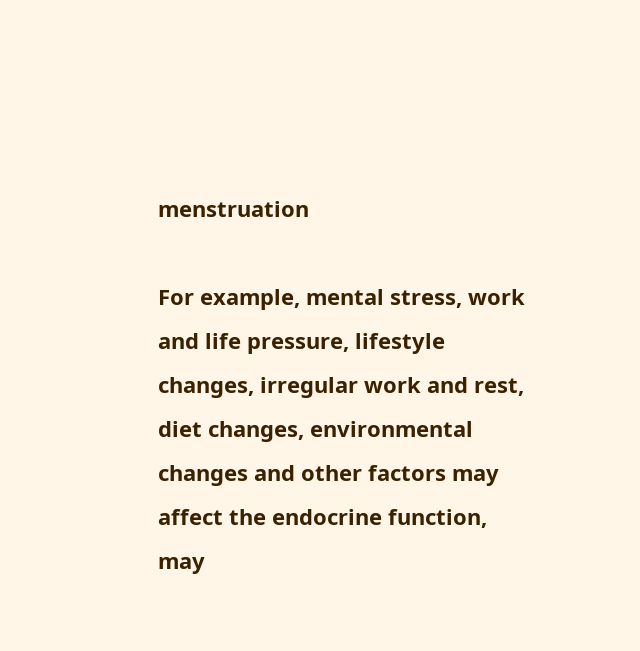menstruation

For example, mental stress, work and life pressure, lifestyle changes, irregular work and rest, diet changes, environmental changes and other factors may affect the endocrine function, may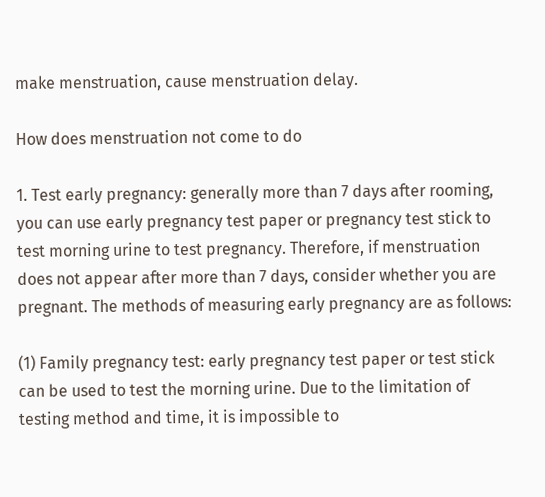make menstruation, cause menstruation delay.

How does menstruation not come to do

1. Test early pregnancy: generally more than 7 days after rooming, you can use early pregnancy test paper or pregnancy test stick to test morning urine to test pregnancy. Therefore, if menstruation does not appear after more than 7 days, consider whether you are pregnant. The methods of measuring early pregnancy are as follows:

(1) Family pregnancy test: early pregnancy test paper or test stick can be used to test the morning urine. Due to the limitation of testing method and time, it is impossible to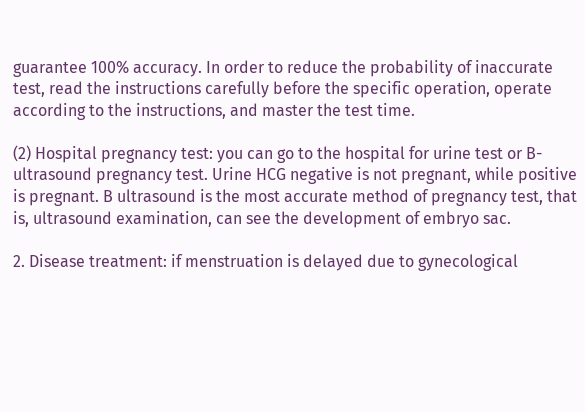guarantee 100% accuracy. In order to reduce the probability of inaccurate test, read the instructions carefully before the specific operation, operate according to the instructions, and master the test time.

(2) Hospital pregnancy test: you can go to the hospital for urine test or B-ultrasound pregnancy test. Urine HCG negative is not pregnant, while positive is pregnant. B ultrasound is the most accurate method of pregnancy test, that is, ultrasound examination, can see the development of embryo sac.

2. Disease treatment: if menstruation is delayed due to gynecological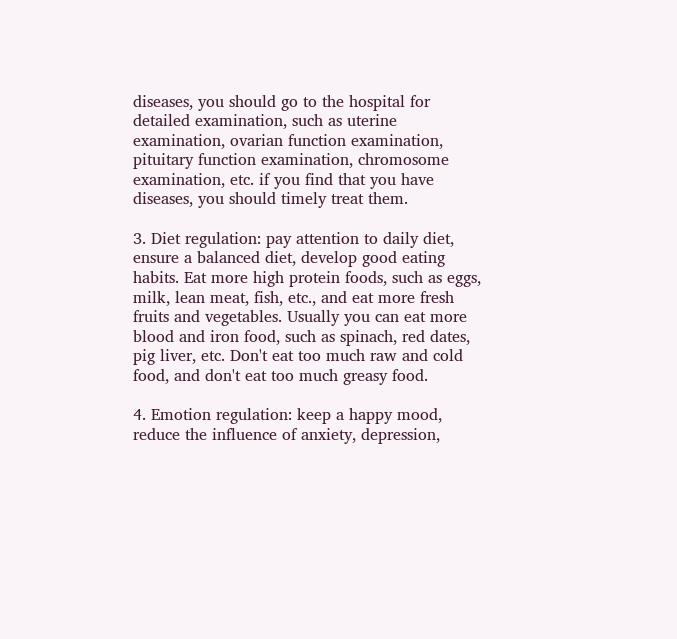diseases, you should go to the hospital for detailed examination, such as uterine examination, ovarian function examination, pituitary function examination, chromosome examination, etc. if you find that you have diseases, you should timely treat them.

3. Diet regulation: pay attention to daily diet, ensure a balanced diet, develop good eating habits. Eat more high protein foods, such as eggs, milk, lean meat, fish, etc., and eat more fresh fruits and vegetables. Usually you can eat more blood and iron food, such as spinach, red dates, pig liver, etc. Don't eat too much raw and cold food, and don't eat too much greasy food.

4. Emotion regulation: keep a happy mood, reduce the influence of anxiety, depression,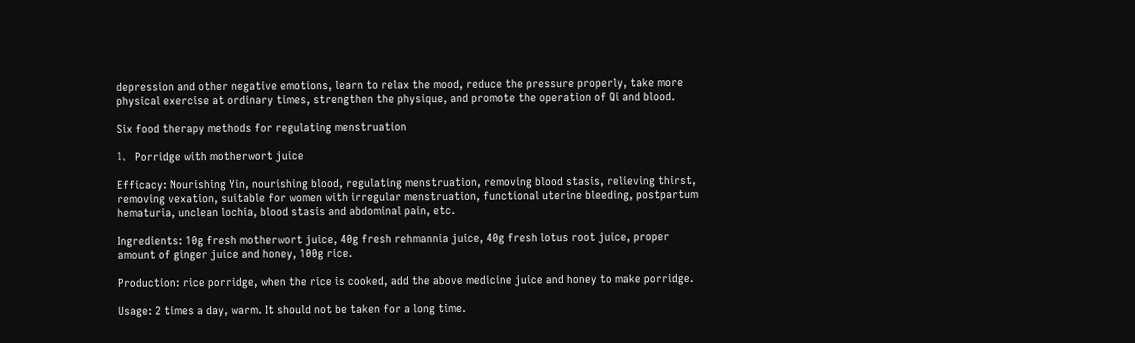depression and other negative emotions, learn to relax the mood, reduce the pressure properly, take more physical exercise at ordinary times, strengthen the physique, and promote the operation of Qi and blood.

Six food therapy methods for regulating menstruation

1、 Porridge with motherwort juice

Efficacy: Nourishing Yin, nourishing blood, regulating menstruation, removing blood stasis, relieving thirst, removing vexation, suitable for women with irregular menstruation, functional uterine bleeding, postpartum hematuria, unclean lochia, blood stasis and abdominal pain, etc.

Ingredients: 10g fresh motherwort juice, 40g fresh rehmannia juice, 40g fresh lotus root juice, proper amount of ginger juice and honey, 100g rice.

Production: rice porridge, when the rice is cooked, add the above medicine juice and honey to make porridge.

Usage: 2 times a day, warm. It should not be taken for a long time.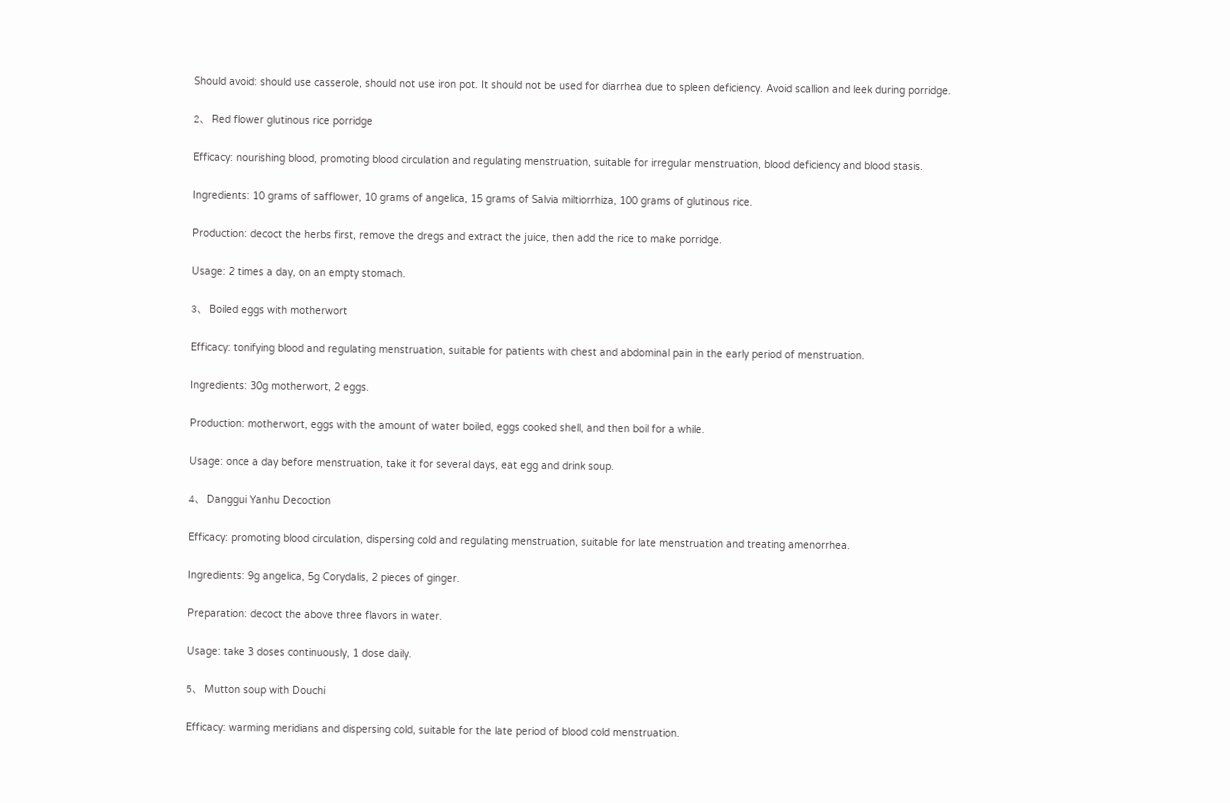Should avoid: should use casserole, should not use iron pot. It should not be used for diarrhea due to spleen deficiency. Avoid scallion and leek during porridge.

2、 Red flower glutinous rice porridge

Efficacy: nourishing blood, promoting blood circulation and regulating menstruation, suitable for irregular menstruation, blood deficiency and blood stasis.

Ingredients: 10 grams of safflower, 10 grams of angelica, 15 grams of Salvia miltiorrhiza, 100 grams of glutinous rice.

Production: decoct the herbs first, remove the dregs and extract the juice, then add the rice to make porridge.

Usage: 2 times a day, on an empty stomach.

3、 Boiled eggs with motherwort

Efficacy: tonifying blood and regulating menstruation, suitable for patients with chest and abdominal pain in the early period of menstruation.

Ingredients: 30g motherwort, 2 eggs.

Production: motherwort, eggs with the amount of water boiled, eggs cooked shell, and then boil for a while.

Usage: once a day before menstruation, take it for several days, eat egg and drink soup.

4、 Danggui Yanhu Decoction

Efficacy: promoting blood circulation, dispersing cold and regulating menstruation, suitable for late menstruation and treating amenorrhea.

Ingredients: 9g angelica, 5g Corydalis, 2 pieces of ginger.

Preparation: decoct the above three flavors in water.

Usage: take 3 doses continuously, 1 dose daily.

5、 Mutton soup with Douchi

Efficacy: warming meridians and dispersing cold, suitable for the late period of blood cold menstruation.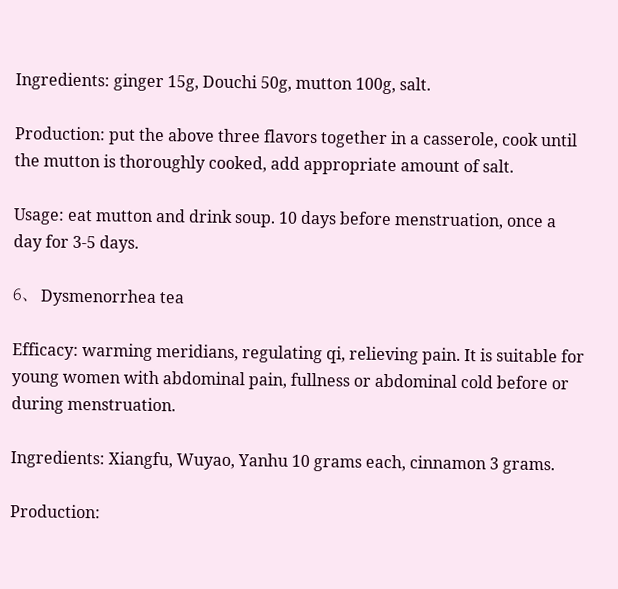Ingredients: ginger 15g, Douchi 50g, mutton 100g, salt.

Production: put the above three flavors together in a casserole, cook until the mutton is thoroughly cooked, add appropriate amount of salt.

Usage: eat mutton and drink soup. 10 days before menstruation, once a day for 3-5 days.

6、 Dysmenorrhea tea

Efficacy: warming meridians, regulating qi, relieving pain. It is suitable for young women with abdominal pain, fullness or abdominal cold before or during menstruation.

Ingredients: Xiangfu, Wuyao, Yanhu 10 grams each, cinnamon 3 grams.

Production: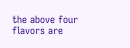the above four flavors are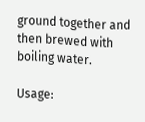ground together and then brewed with boiling water.

Usage: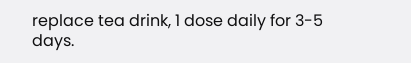replace tea drink, 1 dose daily for 3-5 days.